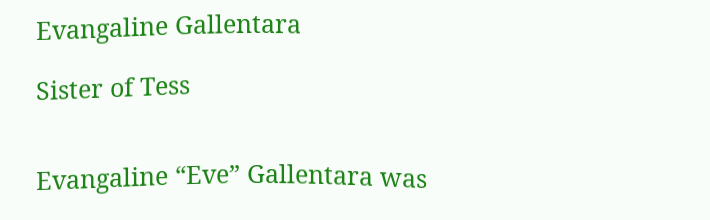Evangaline Gallentara

Sister of Tess


Evangaline “Eve” Gallentara was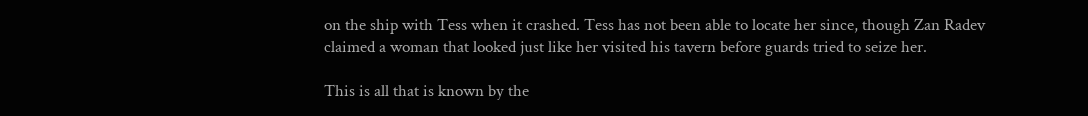on the ship with Tess when it crashed. Tess has not been able to locate her since, though Zan Radev claimed a woman that looked just like her visited his tavern before guards tried to seize her.

This is all that is known by the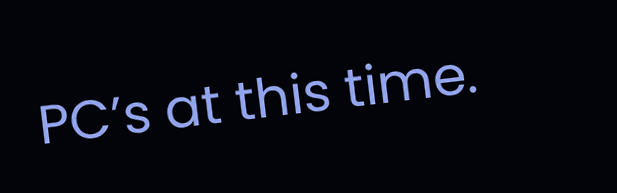PC’s at this time.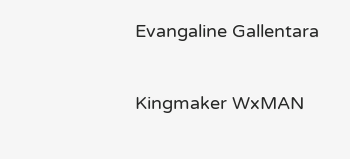Evangaline Gallentara

Kingmaker WxMAN